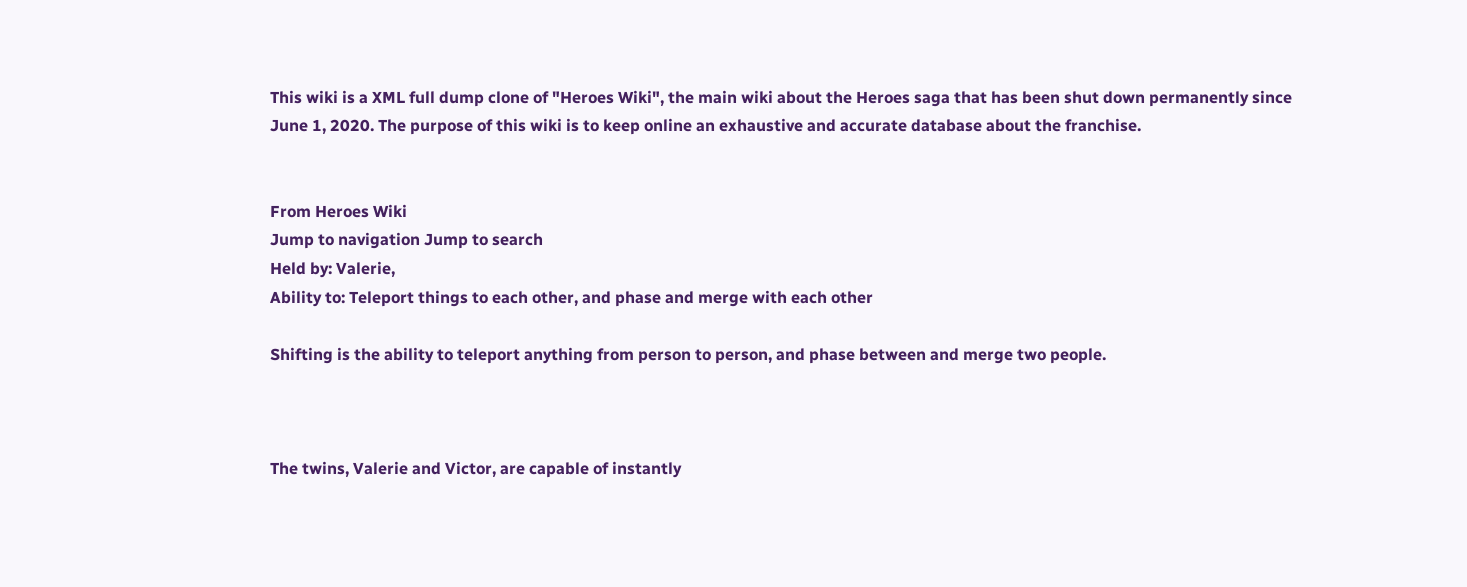This wiki is a XML full dump clone of "Heroes Wiki", the main wiki about the Heroes saga that has been shut down permanently since June 1, 2020. The purpose of this wiki is to keep online an exhaustive and accurate database about the franchise.


From Heroes Wiki
Jump to navigation Jump to search
Held by: Valerie,
Ability to: Teleport things to each other, and phase and merge with each other

Shifting is the ability to teleport anything from person to person, and phase between and merge two people.



The twins, Valerie and Victor, are capable of instantly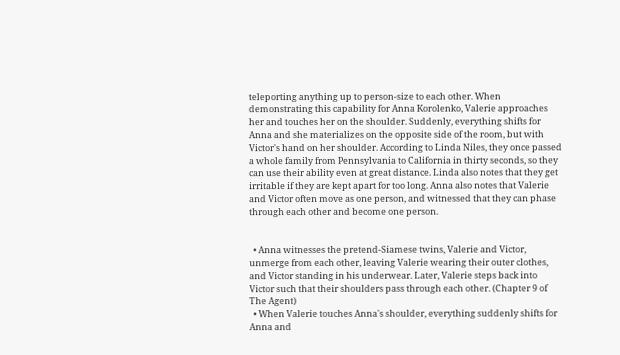teleporting anything up to person-size to each other. When demonstrating this capability for Anna Korolenko, Valerie approaches her and touches her on the shoulder. Suddenly, everything shifts for Anna and she materializes on the opposite side of the room, but with Victor's hand on her shoulder. According to Linda Niles, they once passed a whole family from Pennsylvania to California in thirty seconds, so they can use their ability even at great distance. Linda also notes that they get irritable if they are kept apart for too long. Anna also notes that Valerie and Victor often move as one person, and witnessed that they can phase through each other and become one person.


  • Anna witnesses the pretend-Siamese twins, Valerie and Victor, unmerge from each other, leaving Valerie wearing their outer clothes, and Victor standing in his underwear. Later, Valerie steps back into Victor such that their shoulders pass through each other. (Chapter 9 of The Agent)
  • When Valerie touches Anna's shoulder, everything suddenly shifts for Anna and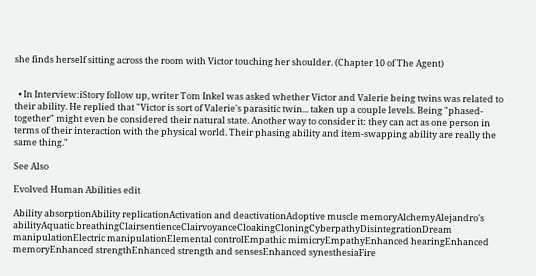she finds herself sitting across the room with Victor touching her shoulder. (Chapter 10 of The Agent)


  • In Interview:iStory follow up, writer Tom Inkel was asked whether Victor and Valerie being twins was related to their ability. He replied that "Victor is sort of Valerie's parasitic twin... taken up a couple levels. Being "phased-together" might even be considered their natural state. Another way to consider it: they can act as one person in terms of their interaction with the physical world. Their phasing ability and item-swapping ability are really the same thing."

See Also

Evolved Human Abilities edit

Ability absorptionAbility replicationActivation and deactivationAdoptive muscle memoryAlchemyAlejandro's abilityAquatic breathingClairsentienceClairvoyanceCloakingCloningCyberpathyDisintegrationDream manipulationElectric manipulationElemental controlEmpathic mimicryEmpathyEnhanced hearingEnhanced memoryEnhanced strengthEnhanced strength and sensesEnhanced synesthesiaFire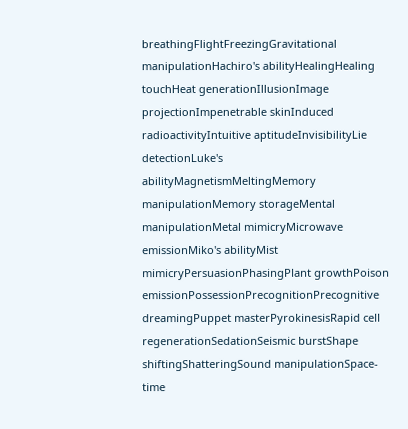breathingFlightFreezingGravitational manipulationHachiro's abilityHealingHealing touchHeat generationIllusionImage projectionImpenetrable skinInduced radioactivityIntuitive aptitudeInvisibilityLie detectionLuke's abilityMagnetismMeltingMemory manipulationMemory storageMental manipulationMetal mimicryMicrowave emissionMiko's abilityMist mimicryPersuasionPhasingPlant growthPoison emissionPossessionPrecognitionPrecognitive dreamingPuppet masterPyrokinesisRapid cell regenerationSedationSeismic burstShape shiftingShatteringSound manipulationSpace-time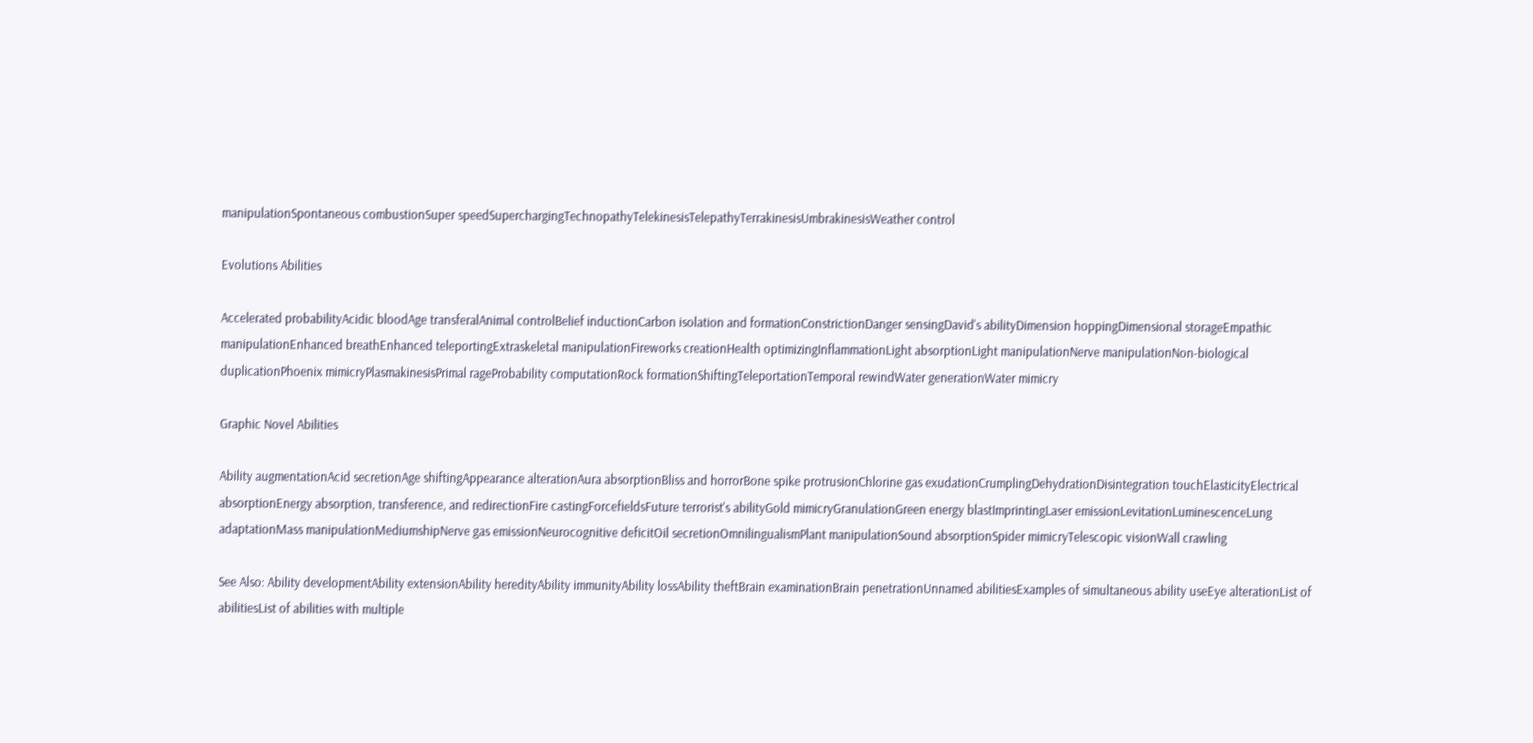manipulationSpontaneous combustionSuper speedSuperchargingTechnopathyTelekinesisTelepathyTerrakinesisUmbrakinesisWeather control

Evolutions Abilities

Accelerated probabilityAcidic bloodAge transferalAnimal controlBelief inductionCarbon isolation and formationConstrictionDanger sensingDavid's abilityDimension hoppingDimensional storageEmpathic manipulationEnhanced breathEnhanced teleportingExtraskeletal manipulationFireworks creationHealth optimizingInflammationLight absorptionLight manipulationNerve manipulationNon-biological duplicationPhoenix mimicryPlasmakinesisPrimal rageProbability computationRock formationShiftingTeleportationTemporal rewindWater generationWater mimicry

Graphic Novel Abilities

Ability augmentationAcid secretionAge shiftingAppearance alterationAura absorptionBliss and horrorBone spike protrusionChlorine gas exudationCrumplingDehydrationDisintegration touchElasticityElectrical absorptionEnergy absorption, transference, and redirectionFire castingForcefieldsFuture terrorist's abilityGold mimicryGranulationGreen energy blastImprintingLaser emissionLevitationLuminescenceLung adaptationMass manipulationMediumshipNerve gas emissionNeurocognitive deficitOil secretionOmnilingualismPlant manipulationSound absorptionSpider mimicryTelescopic visionWall crawling

See Also: Ability developmentAbility extensionAbility heredityAbility immunityAbility lossAbility theftBrain examinationBrain penetrationUnnamed abilitiesExamples of simultaneous ability useEye alterationList of abilitiesList of abilities with multiple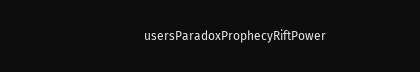usersParadoxProphecyRiftPower